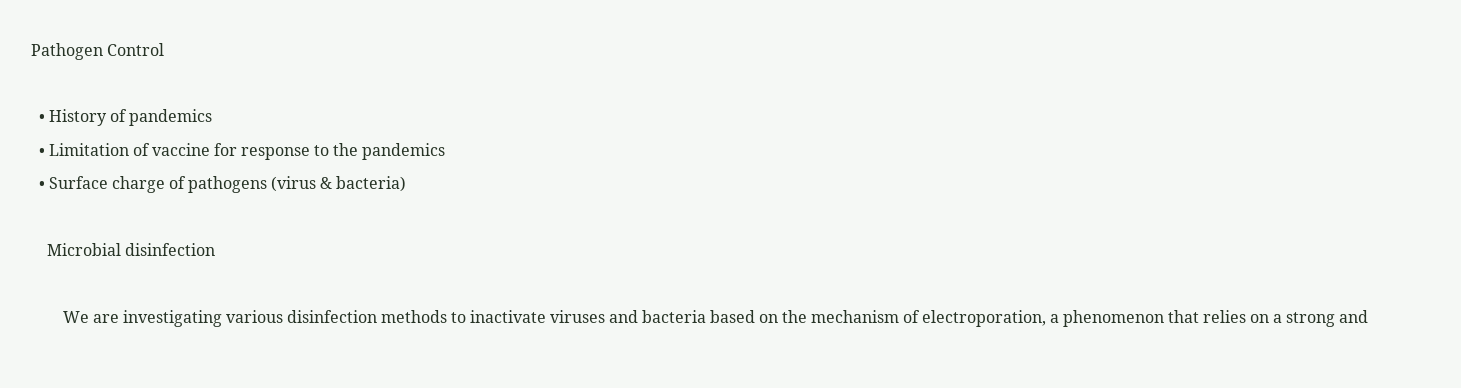Pathogen Control

  • History of pandemics
  • Limitation of vaccine for response to the pandemics
  • Surface charge of pathogens (virus & bacteria)

    Microbial disinfection

        We are investigating various disinfection methods to inactivate viruses and bacteria based on the mechanism of electroporation, a phenomenon that relies on a strong and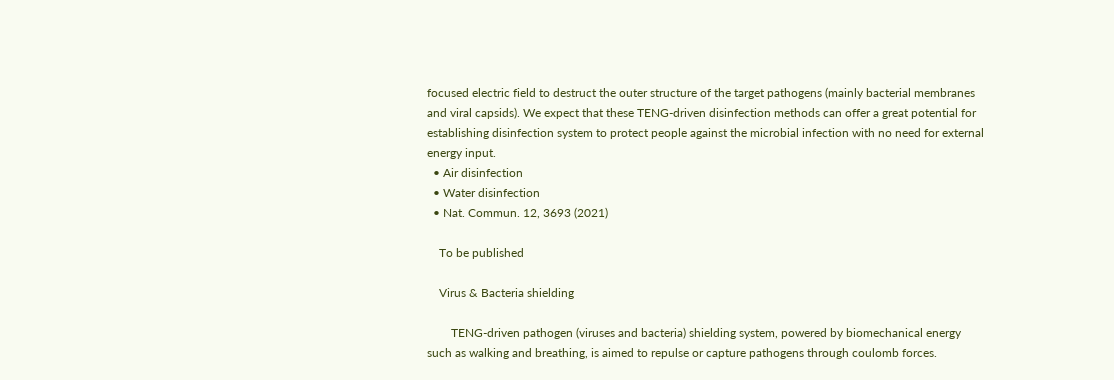focused electric field to destruct the outer structure of the target pathogens (mainly bacterial membranes and viral capsids). We expect that these TENG-driven disinfection methods can offer a great potential for establishing disinfection system to protect people against the microbial infection with no need for external energy input.
  • Air disinfection
  • Water disinfection
  • Nat. Commun. 12, 3693 (2021)

    To be published

    Virus & Bacteria shielding

        TENG-driven pathogen (viruses and bacteria) shielding system, powered by biomechanical energy such as walking and breathing, is aimed to repulse or capture pathogens through coulomb forces.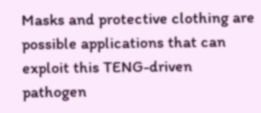Masks and protective clothing are possible applications that can exploit this TENG-driven pathogen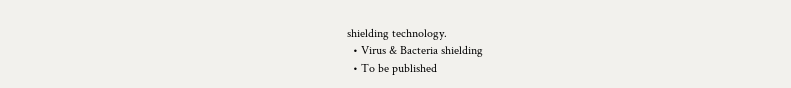shielding technology.
  • Virus & Bacteria shielding
  • To be published